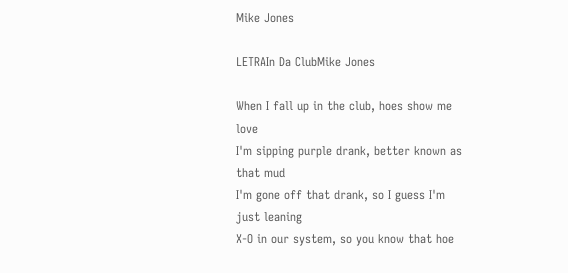Mike Jones

LETRAIn Da ClubMike Jones

When I fall up in the club, hoes show me love
I'm sipping purple drank, better known as that mud
I'm gone off that drank, so I guess I'm just leaning
X-O in our system, so you know that hoe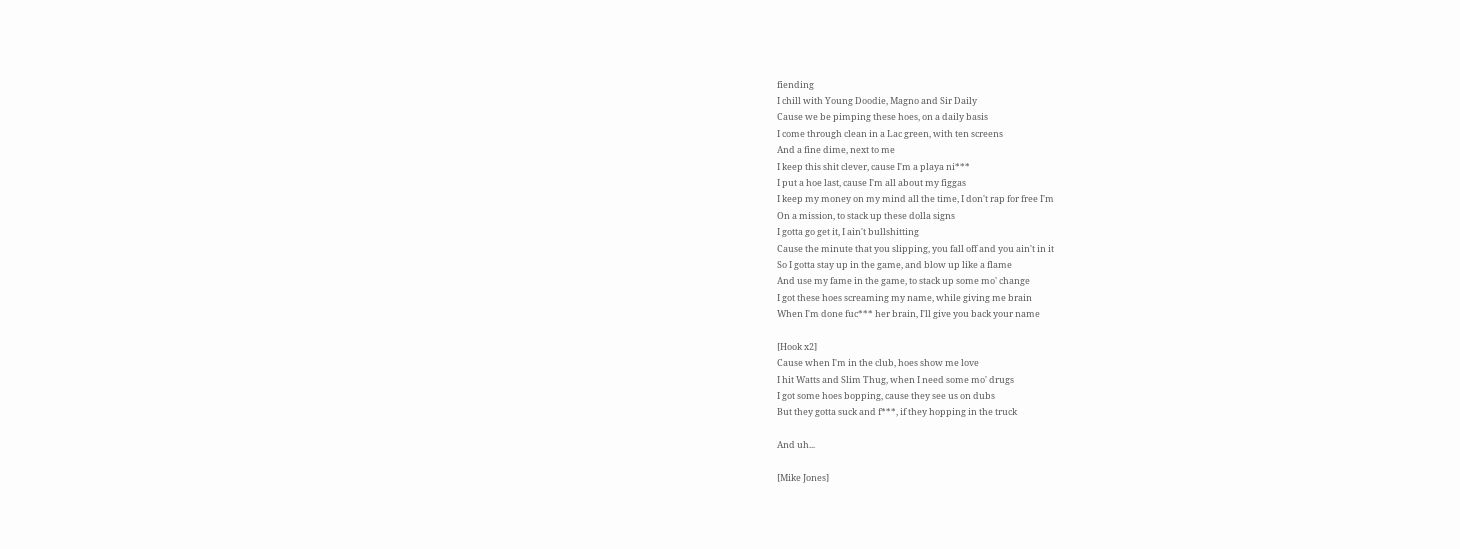fiending
I chill with Young Doodie, Magno and Sir Daily
Cause we be pimping these hoes, on a daily basis
I come through clean in a Lac green, with ten screens
And a fine dime, next to me
I keep this shit clever, cause I'm a playa ni***
I put a hoe last, cause I'm all about my figgas
I keep my money on my mind all the time, I don't rap for free I'm
On a mission, to stack up these dolla signs
I gotta go get it, I ain't bullshitting
Cause the minute that you slipping, you fall off and you ain't in it
So I gotta stay up in the game, and blow up like a flame
And use my fame in the game, to stack up some mo' change
I got these hoes screaming my name, while giving me brain
When I'm done fuc*** her brain, I'll give you back your name

[Hook x2]
Cause when I'm in the club, hoes show me love
I hit Watts and Slim Thug, when I need some mo' drugs
I got some hoes bopping, cause they see us on dubs
But they gotta suck and f***, if they hopping in the truck

And uh...

[Mike Jones]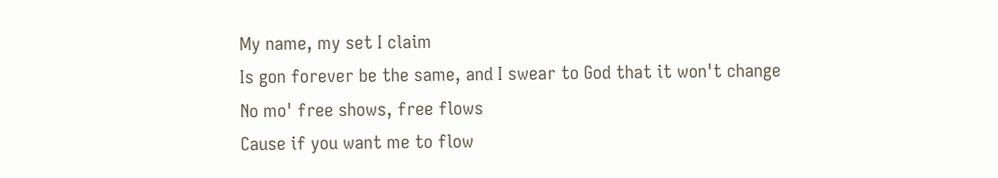My name, my set I claim
Is gon forever be the same, and I swear to God that it won't change
No mo' free shows, free flows
Cause if you want me to flow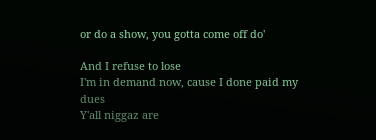or do a show, you gotta come off do'

And I refuse to lose
I'm in demand now, cause I done paid my dues
Y'all niggaz are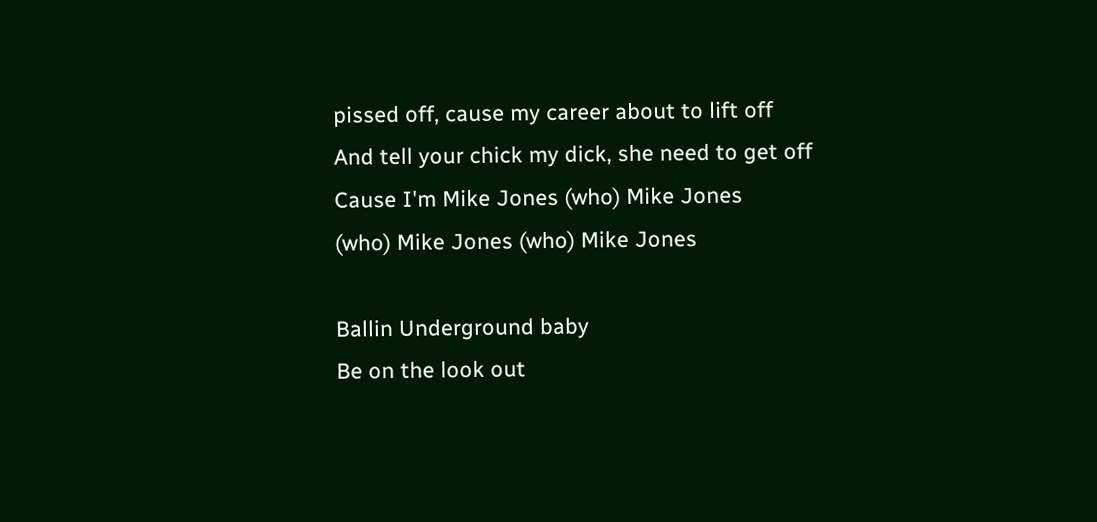pissed off, cause my career about to lift off
And tell your chick my dick, she need to get off
Cause I'm Mike Jones (who) Mike Jones
(who) Mike Jones (who) Mike Jones

Ballin Underground baby
Be on the look out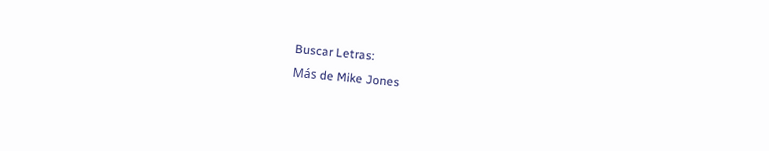Buscar Letras:
Más de Mike Jones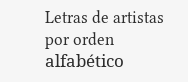Letras de artistas por orden alfabético